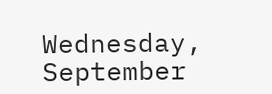Wednesday, September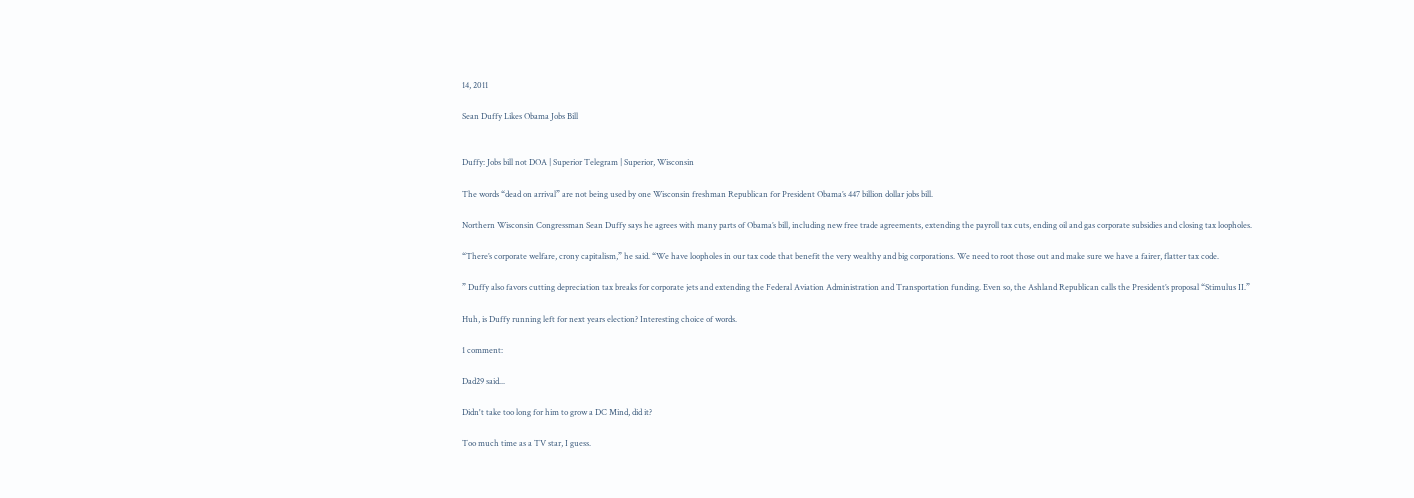14, 2011

Sean Duffy Likes Obama Jobs Bill


Duffy: Jobs bill not DOA | Superior Telegram | Superior, Wisconsin

The words “dead on arrival” are not being used by one Wisconsin freshman Republican for President Obama’s 447 billion dollar jobs bill.

Northern Wisconsin Congressman Sean Duffy says he agrees with many parts of Obama’s bill, including new free trade agreements, extending the payroll tax cuts, ending oil and gas corporate subsidies and closing tax loopholes.

“There’s corporate welfare, crony capitalism,” he said. “We have loopholes in our tax code that benefit the very wealthy and big corporations. We need to root those out and make sure we have a fairer, flatter tax code.

” Duffy also favors cutting depreciation tax breaks for corporate jets and extending the Federal Aviation Administration and Transportation funding. Even so, the Ashland Republican calls the President’s proposal “Stimulus II.”

Huh, is Duffy running left for next years election? Interesting choice of words.

1 comment:

Dad29 said...

Didn't take too long for him to grow a DC Mind, did it?

Too much time as a TV star, I guess.